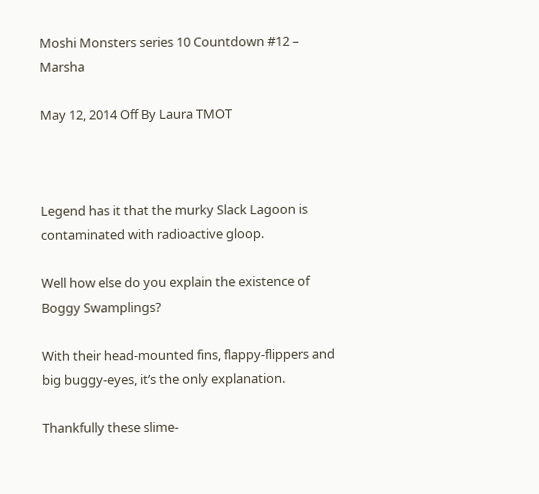Moshi Monsters series 10 Countdown #12 – Marsha

May 12, 2014 Off By Laura TMOT



Legend has it that the murky Slack Lagoon is contaminated with radioactive gloop.

Well how else do you explain the existence of Boggy Swamplings?

With their head-mounted fins, flappy-flippers and big buggy-eyes, it’s the only explanation.

Thankfully these slime-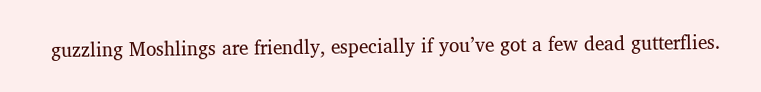guzzling Moshlings are friendly, especially if you’ve got a few dead gutterflies.